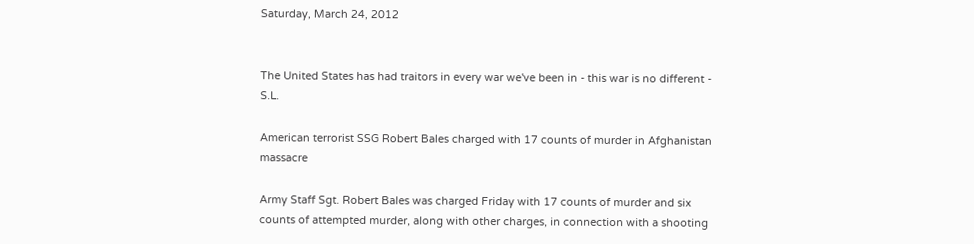Saturday, March 24, 2012


The United States has had traitors in every war we've been in - this war is no different - S.L.

American terrorist SSG Robert Bales charged with 17 counts of murder in Afghanistan massacre

Army Staff Sgt. Robert Bales was charged Friday with 17 counts of murder and six counts of attempted murder, along with other charges, in connection with a shooting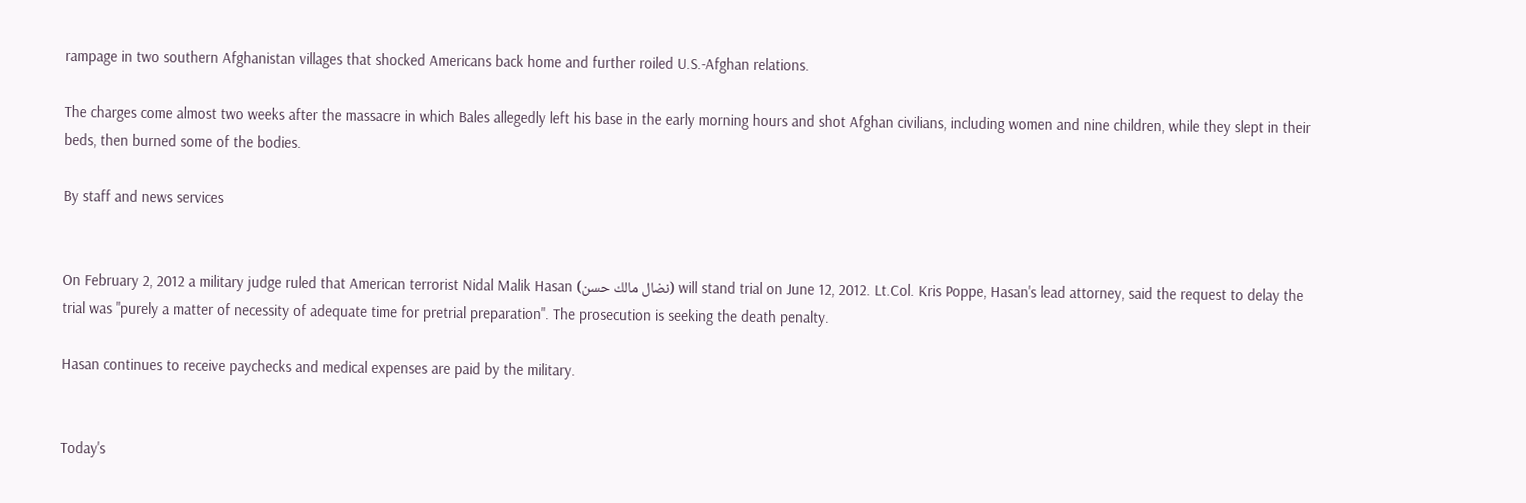rampage in two southern Afghanistan villages that shocked Americans back home and further roiled U.S.-Afghan relations.

The charges come almost two weeks after the massacre in which Bales allegedly left his base in the early morning hours and shot Afghan civilians, including women and nine children, while they slept in their beds, then burned some of the bodies.

By staff and news services


On February 2, 2012 a military judge ruled that American terrorist Nidal Malik Hasan (نضال مالك حسن) will stand trial on June 12, 2012. Lt.Col. Kris Poppe, Hasan's lead attorney, said the request to delay the trial was "purely a matter of necessity of adequate time for pretrial preparation". The prosecution is seeking the death penalty.

Hasan continues to receive paychecks and medical expenses are paid by the military.


Today's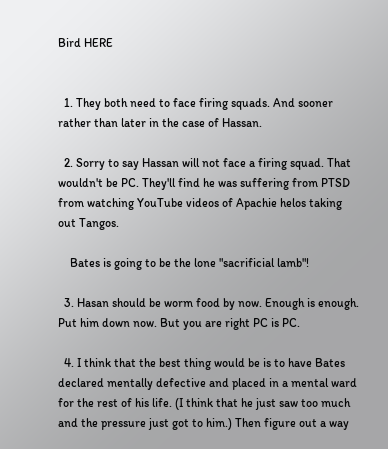Bird HERE


  1. They both need to face firing squads. And sooner rather than later in the case of Hassan.

  2. Sorry to say Hassan will not face a firing squad. That wouldn't be PC. They'll find he was suffering from PTSD from watching YouTube videos of Apachie helos taking out Tangos.

    Bates is going to be the lone "sacrificial lamb"!

  3. Hasan should be worm food by now. Enough is enough. Put him down now. But you are right PC is PC.

  4. I think that the best thing would be is to have Bates declared mentally defective and placed in a mental ward for the rest of his life. (I think that he just saw too much and the pressure just got to him.) Then figure out a way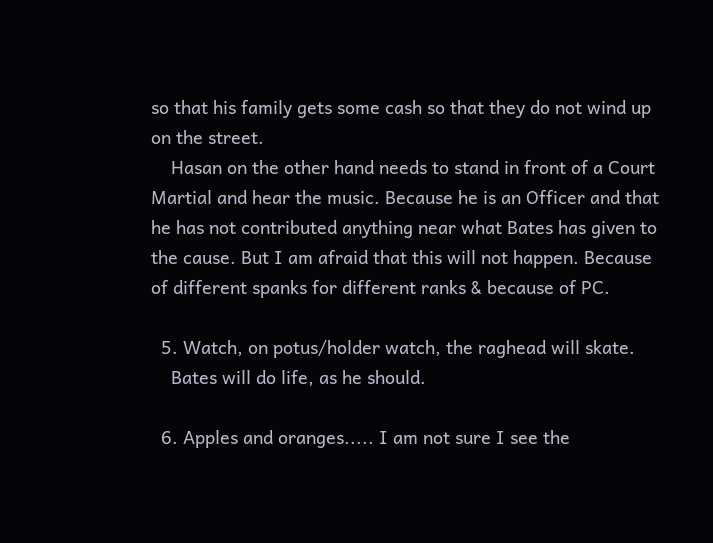so that his family gets some cash so that they do not wind up on the street.
    Hasan on the other hand needs to stand in front of a Court Martial and hear the music. Because he is an Officer and that he has not contributed anything near what Bates has given to the cause. But I am afraid that this will not happen. Because of different spanks for different ranks & because of PC.

  5. Watch, on potus/holder watch, the raghead will skate.
    Bates will do life, as he should.

  6. Apples and oranges..... I am not sure I see the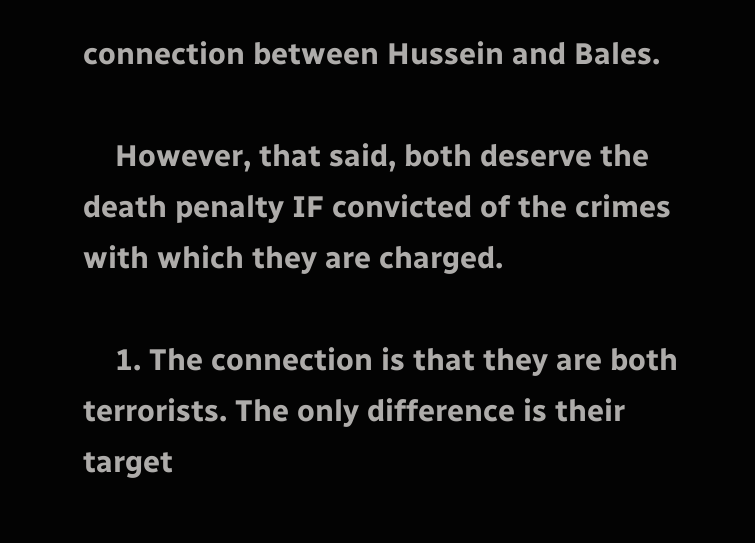connection between Hussein and Bales.

    However, that said, both deserve the death penalty IF convicted of the crimes with which they are charged.

    1. The connection is that they are both terrorists. The only difference is their target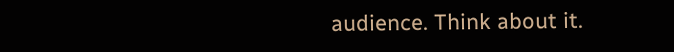audience. Think about it.